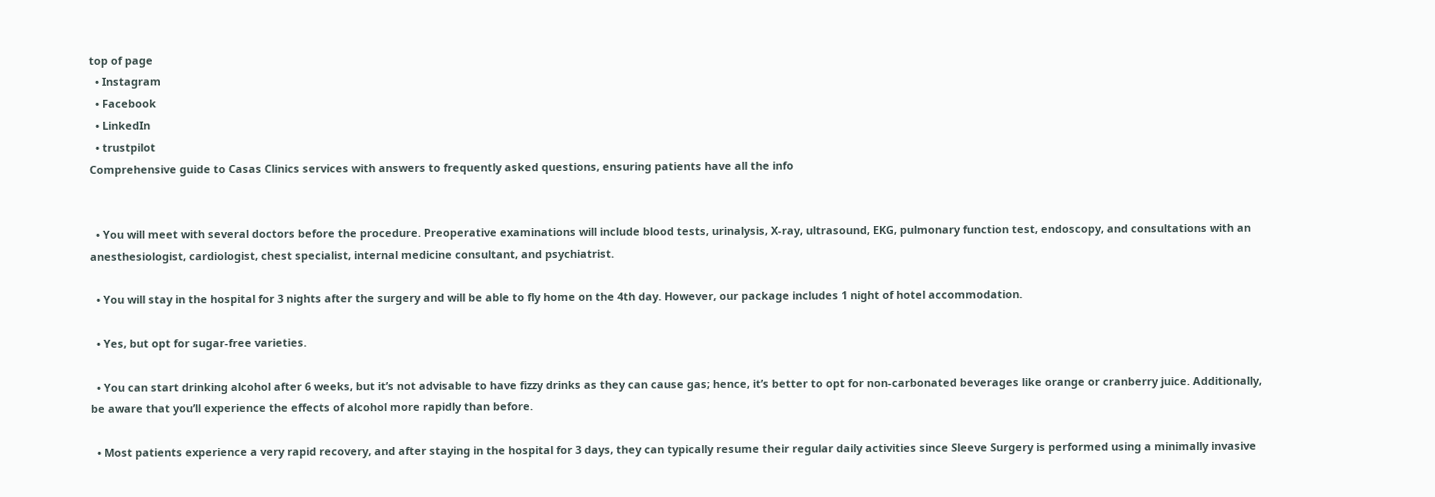top of page
  • Instagram
  • Facebook
  • LinkedIn
  • trustpilot
Comprehensive guide to Casas Clinics services with answers to frequently asked questions, ensuring patients have all the info


  • You will meet with several doctors before the procedure. Preoperative examinations will include blood tests, urinalysis, X-ray, ultrasound, EKG, pulmonary function test, endoscopy, and consultations with an anesthesiologist, cardiologist, chest specialist, internal medicine consultant, and psychiatrist.

  • You will stay in the hospital for 3 nights after the surgery and will be able to fly home on the 4th day. However, our package includes 1 night of hotel accommodation.

  • Yes, but opt for sugar-free varieties.

  • You can start drinking alcohol after 6 weeks, but it’s not advisable to have fizzy drinks as they can cause gas; hence, it’s better to opt for non-carbonated beverages like orange or cranberry juice. Additionally, be aware that you’ll experience the effects of alcohol more rapidly than before.

  • Most patients experience a very rapid recovery, and after staying in the hospital for 3 days, they can typically resume their regular daily activities since Sleeve Surgery is performed using a minimally invasive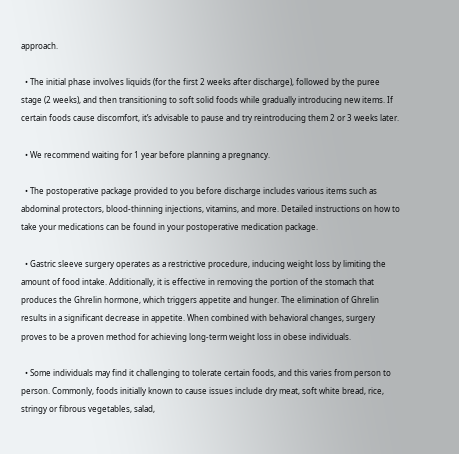approach.

  • The initial phase involves liquids (for the first 2 weeks after discharge), followed by the puree stage (2 weeks), and then transitioning to soft solid foods while gradually introducing new items. If certain foods cause discomfort, it’s advisable to pause and try reintroducing them 2 or 3 weeks later.

  • We recommend waiting for 1 year before planning a pregnancy.

  • The postoperative package provided to you before discharge includes various items such as abdominal protectors, blood-thinning injections, vitamins, and more. Detailed instructions on how to take your medications can be found in your postoperative medication package.

  • Gastric sleeve surgery operates as a restrictive procedure, inducing weight loss by limiting the amount of food intake. Additionally, it is effective in removing the portion of the stomach that produces the Ghrelin hormone, which triggers appetite and hunger. The elimination of Ghrelin results in a significant decrease in appetite. When combined with behavioral changes, surgery proves to be a proven method for achieving long-term weight loss in obese individuals.

  • Some individuals may find it challenging to tolerate certain foods, and this varies from person to person. Commonly, foods initially known to cause issues include dry meat, soft white bread, rice, stringy or fibrous vegetables, salad,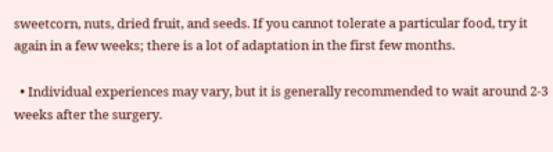sweetcorn, nuts, dried fruit, and seeds. If you cannot tolerate a particular food, try it again in a few weeks; there is a lot of adaptation in the first few months.

  • Individual experiences may vary, but it is generally recommended to wait around 2-3 weeks after the surgery.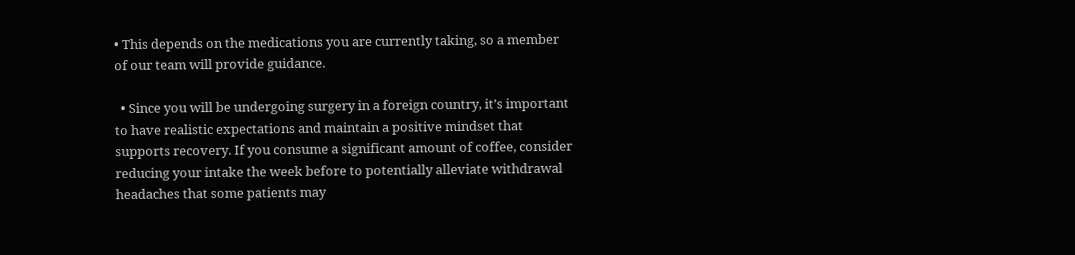• This depends on the medications you are currently taking, so a member of our team will provide guidance.

  • Since you will be undergoing surgery in a foreign country, it’s important to have realistic expectations and maintain a positive mindset that supports recovery. If you consume a significant amount of coffee, consider reducing your intake the week before to potentially alleviate withdrawal headaches that some patients may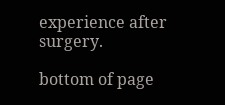experience after surgery.

bottom of page